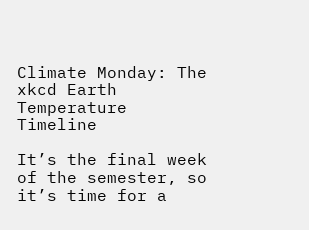Climate Monday: The xkcd Earth Temperature Timeline

It’s the final week of the semester, so it’s time for a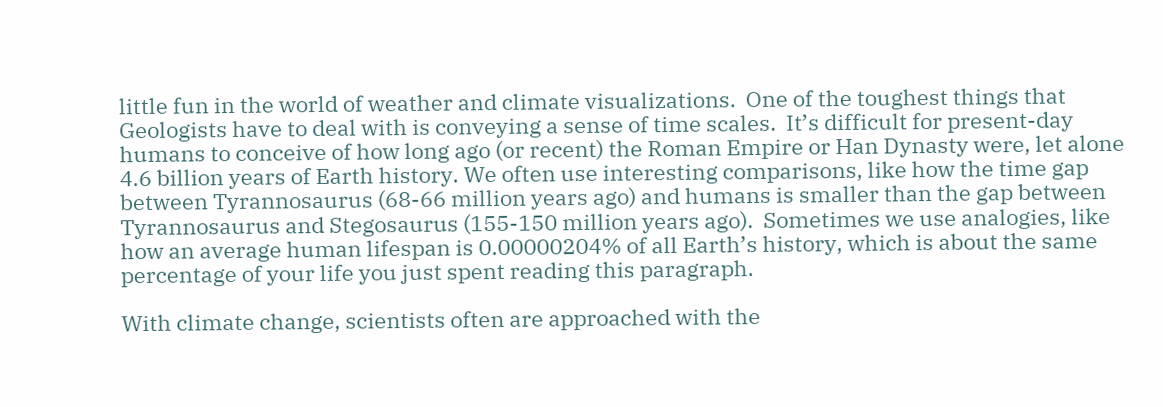little fun in the world of weather and climate visualizations.  One of the toughest things that Geologists have to deal with is conveying a sense of time scales.  It’s difficult for present-day humans to conceive of how long ago (or recent) the Roman Empire or Han Dynasty were, let alone 4.6 billion years of Earth history. We often use interesting comparisons, like how the time gap between Tyrannosaurus (68-66 million years ago) and humans is smaller than the gap between Tyrannosaurus and Stegosaurus (155-150 million years ago).  Sometimes we use analogies, like how an average human lifespan is 0.00000204% of all Earth’s history, which is about the same percentage of your life you just spent reading this paragraph.

With climate change, scientists often are approached with the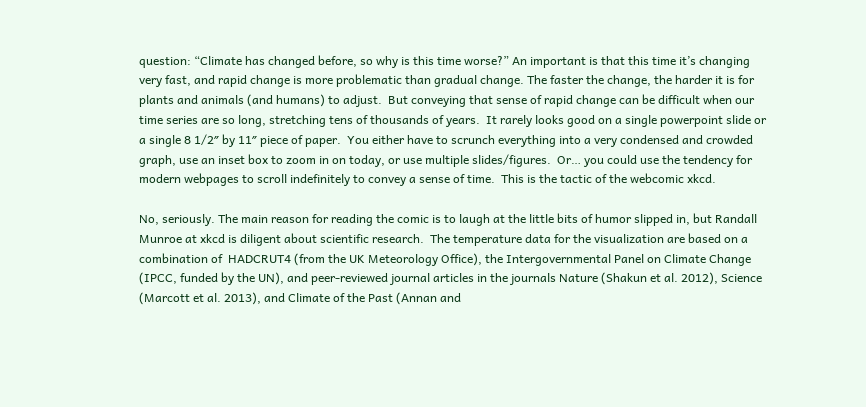question: “Climate has changed before, so why is this time worse?” An important is that this time it’s changing very fast, and rapid change is more problematic than gradual change. The faster the change, the harder it is for plants and animals (and humans) to adjust.  But conveying that sense of rapid change can be difficult when our time series are so long, stretching tens of thousands of years.  It rarely looks good on a single powerpoint slide or a single 8 1/2″ by 11″ piece of paper.  You either have to scrunch everything into a very condensed and crowded graph, use an inset box to zoom in on today, or use multiple slides/figures.  Or… you could use the tendency for modern webpages to scroll indefinitely to convey a sense of time.  This is the tactic of the webcomic xkcd.

No, seriously. The main reason for reading the comic is to laugh at the little bits of humor slipped in, but Randall Munroe at xkcd is diligent about scientific research.  The temperature data for the visualization are based on a combination of  HADCRUT4 (from the UK Meteorology Office), the Intergovernmental Panel on Climate Change (IPCC, funded by the UN), and peer-reviewed journal articles in the journals Nature (Shakun et al. 2012), Science (Marcott et al. 2013), and Climate of the Past (Annan and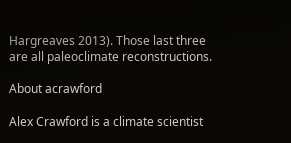Hargreaves 2013). Those last three are all paleoclimate reconstructions.

About acrawford

Alex Crawford is a climate scientist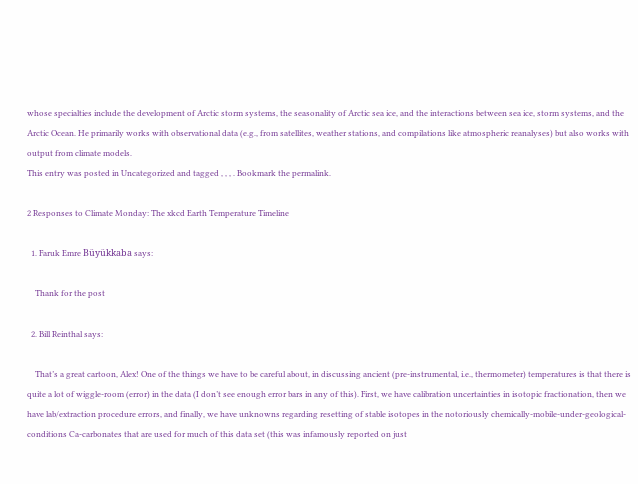whose specialties include the development of Arctic storm systems, the seasonality of Arctic sea ice, and the interactions between sea ice, storm systems, and the Arctic Ocean. He primarily works with observational data (e.g., from satellites, weather stations, and compilations like atmospheric reanalyses) but also works with output from climate models.
This entry was posted in Uncategorized and tagged , , , . Bookmark the permalink.

2 Responses to Climate Monday: The xkcd Earth Temperature Timeline

  1. Faruk Emre Büyükkaba says:

    Thank for the post

  2. Bill Reinthal says:

    That’s a great cartoon, Alex! One of the things we have to be careful about, in discussing ancient (pre-instrumental, i.e., thermometer) temperatures is that there is quite a lot of wiggle-room (error) in the data (I don’t see enough error bars in any of this). First, we have calibration uncertainties in isotopic fractionation, then we have lab/extraction procedure errors, and finally, we have unknowns regarding resetting of stable isotopes in the notoriously chemically-mobile-under-geological-conditions Ca-carbonates that are used for much of this data set (this was infamously reported on just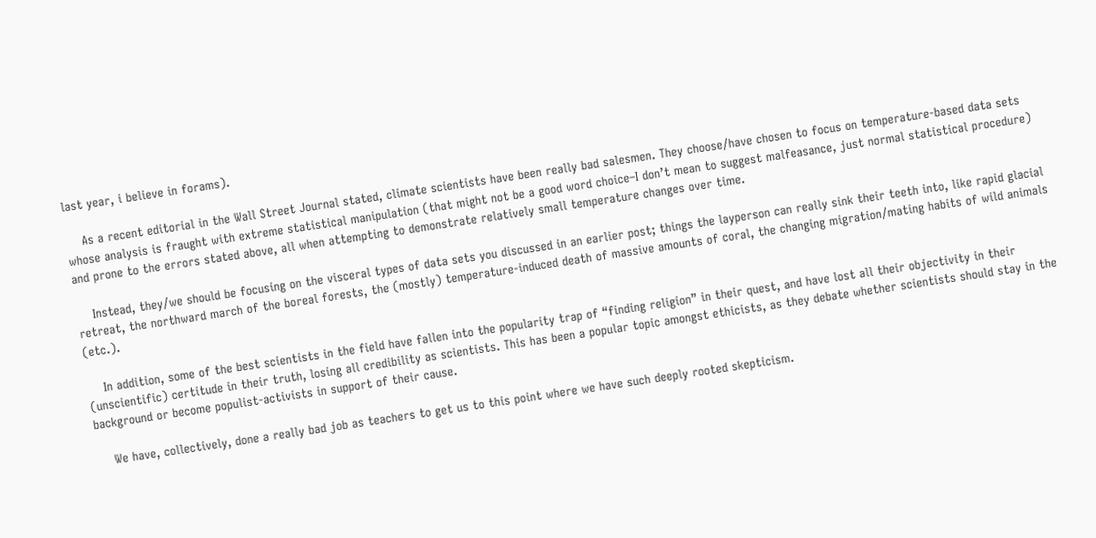last year, i believe in forams).

    As a recent editorial in the Wall Street Journal stated, climate scientists have been really bad salesmen. They choose/have chosen to focus on temperature-based data sets whose analysis is fraught with extreme statistical manipulation (that might not be a good word choice–I don’t mean to suggest malfeasance, just normal statistical procedure) and prone to the errors stated above, all when attempting to demonstrate relatively small temperature changes over time.

    Instead, they/we should be focusing on the visceral types of data sets you discussed in an earlier post; things the layperson can really sink their teeth into, like rapid glacial retreat, the northward march of the boreal forests, the (mostly) temperature-induced death of massive amounts of coral, the changing migration/mating habits of wild animals (etc.).

    In addition, some of the best scientists in the field have fallen into the popularity trap of “finding religion” in their quest, and have lost all their objectivity in their (unscientific) certitude in their truth, losing all credibility as scientists. This has been a popular topic amongst ethicists, as they debate whether scientists should stay in the background or become populist-activists in support of their cause.

    We have, collectively, done a really bad job as teachers to get us to this point where we have such deeply rooted skepticism.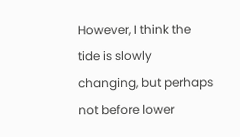However, I think the tide is slowly changing, but perhaps not before lower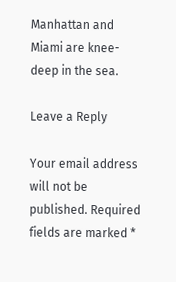Manhattan and Miami are knee-deep in the sea.

Leave a Reply

Your email address will not be published. Required fields are marked *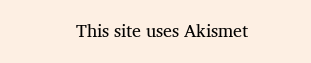This site uses Akismet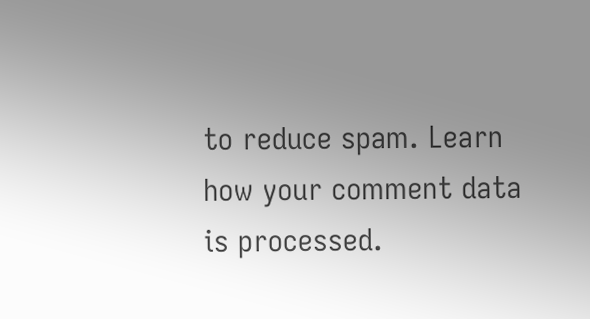to reduce spam. Learn how your comment data is processed.